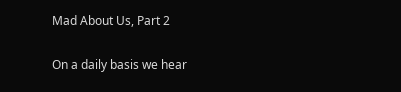Mad About Us, Part 2

On a daily basis we hear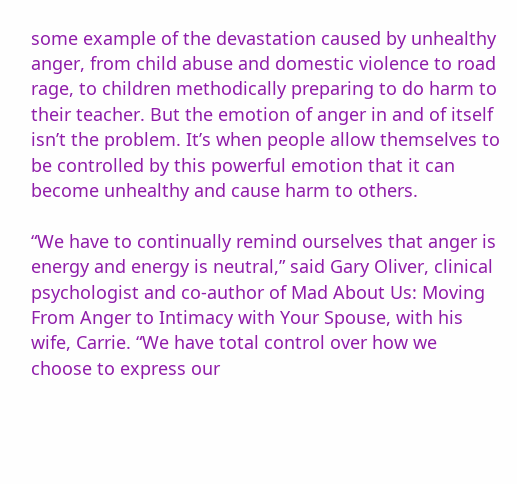some example of the devastation caused by unhealthy anger, from child abuse and domestic violence to road rage, to children methodically preparing to do harm to their teacher. But the emotion of anger in and of itself isn’t the problem. It’s when people allow themselves to be controlled by this powerful emotion that it can become unhealthy and cause harm to others.

“We have to continually remind ourselves that anger is energy and energy is neutral,” said Gary Oliver, clinical psychologist and co-author of Mad About Us: Moving From Anger to Intimacy with Your Spouse, with his wife, Carrie. “We have total control over how we choose to express our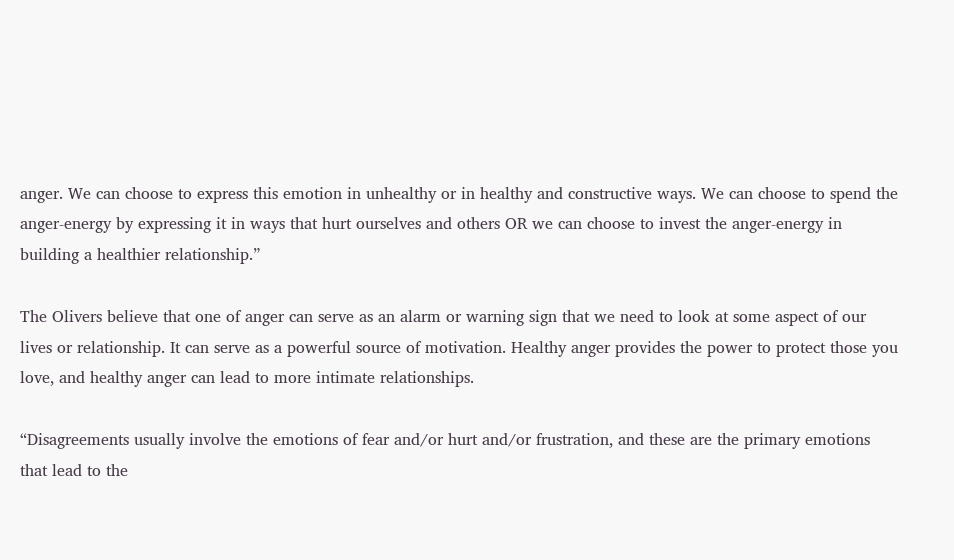anger. We can choose to express this emotion in unhealthy or in healthy and constructive ways. We can choose to spend the anger-energy by expressing it in ways that hurt ourselves and others OR we can choose to invest the anger-energy in building a healthier relationship.”

The Olivers believe that one of anger can serve as an alarm or warning sign that we need to look at some aspect of our lives or relationship. It can serve as a powerful source of motivation. Healthy anger provides the power to protect those you love, and healthy anger can lead to more intimate relationships.

“Disagreements usually involve the emotions of fear and/or hurt and/or frustration, and these are the primary emotions that lead to the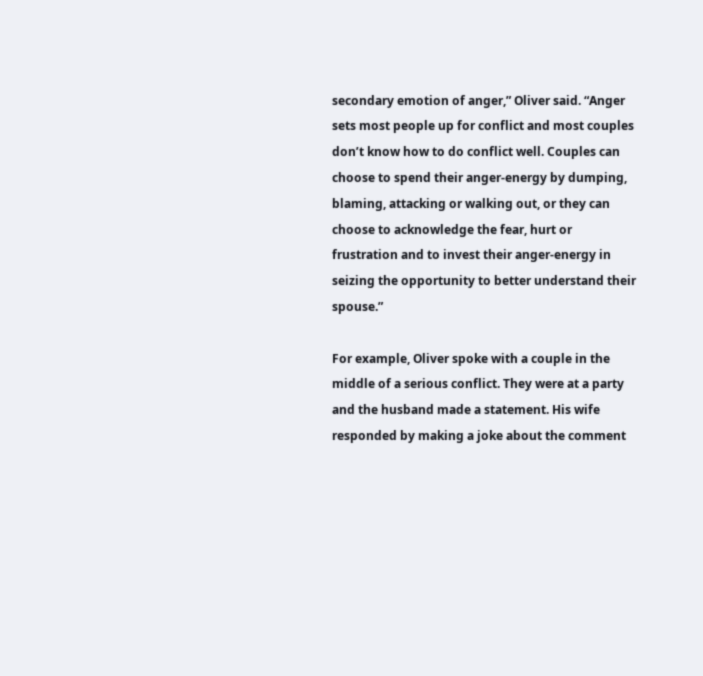secondary emotion of anger,” Oliver said. “Anger sets most people up for conflict and most couples don’t know how to do conflict well. Couples can choose to spend their anger-energy by dumping, blaming, attacking or walking out, or they can choose to acknowledge the fear, hurt or frustration and to invest their anger-energy in seizing the opportunity to better understand their spouse.”

For example, Oliver spoke with a couple in the middle of a serious conflict. They were at a party and the husband made a statement. His wife responded by making a joke about the comment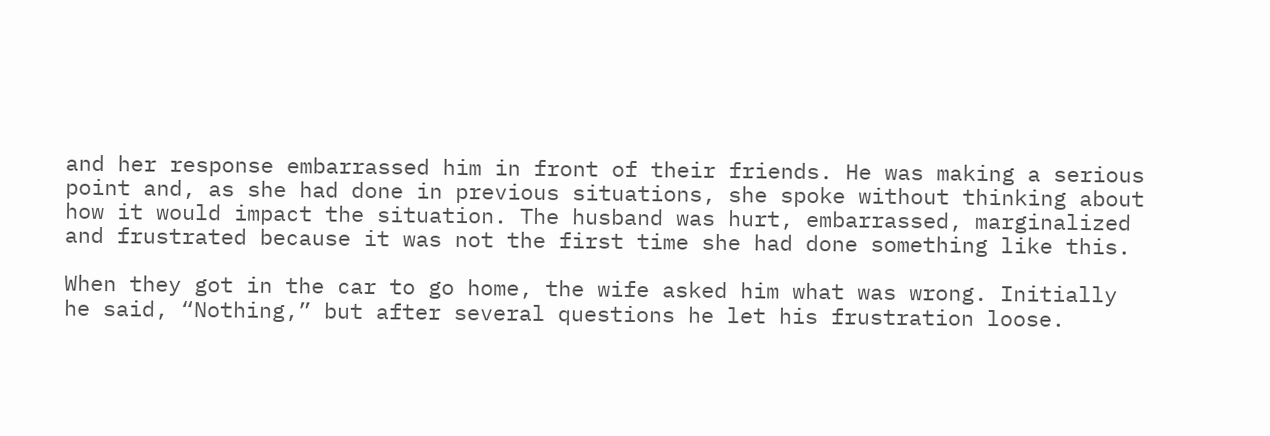and her response embarrassed him in front of their friends. He was making a serious point and, as she had done in previous situations, she spoke without thinking about how it would impact the situation. The husband was hurt, embarrassed, marginalized and frustrated because it was not the first time she had done something like this.

When they got in the car to go home, the wife asked him what was wrong. Initially he said, “Nothing,” but after several questions he let his frustration loose.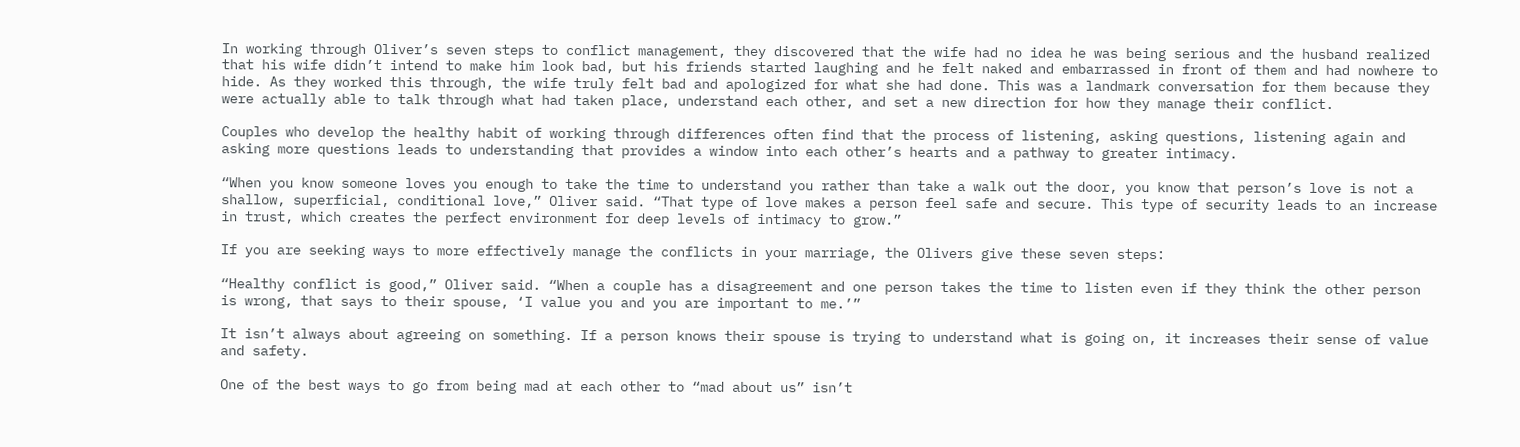In working through Oliver’s seven steps to conflict management, they discovered that the wife had no idea he was being serious and the husband realized that his wife didn’t intend to make him look bad, but his friends started laughing and he felt naked and embarrassed in front of them and had nowhere to hide. As they worked this through, the wife truly felt bad and apologized for what she had done. This was a landmark conversation for them because they were actually able to talk through what had taken place, understand each other, and set a new direction for how they manage their conflict.

Couples who develop the healthy habit of working through differences often find that the process of listening, asking questions, listening again and asking more questions leads to understanding that provides a window into each other’s hearts and a pathway to greater intimacy.

“When you know someone loves you enough to take the time to understand you rather than take a walk out the door, you know that person’s love is not a shallow, superficial, conditional love,” Oliver said. “That type of love makes a person feel safe and secure. This type of security leads to an increase in trust, which creates the perfect environment for deep levels of intimacy to grow.”

If you are seeking ways to more effectively manage the conflicts in your marriage, the Olivers give these seven steps:

“Healthy conflict is good,” Oliver said. “When a couple has a disagreement and one person takes the time to listen even if they think the other person is wrong, that says to their spouse, ‘I value you and you are important to me.’”

It isn’t always about agreeing on something. If a person knows their spouse is trying to understand what is going on, it increases their sense of value and safety.

One of the best ways to go from being mad at each other to “mad about us” isn’t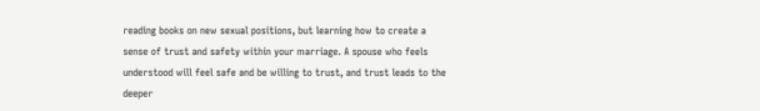reading books on new sexual positions, but learning how to create a sense of trust and safety within your marriage. A spouse who feels understood will feel safe and be willing to trust, and trust leads to the deeper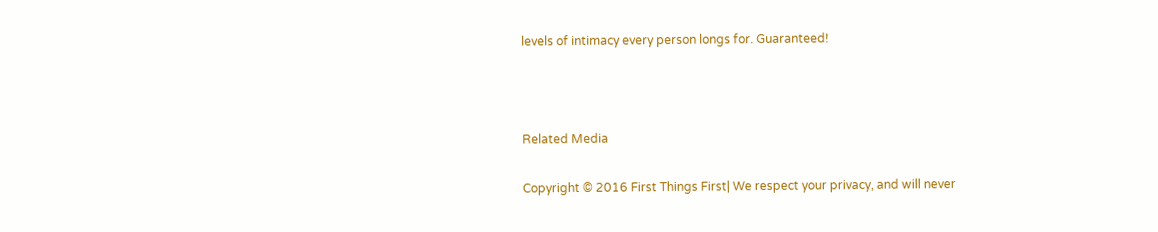levels of intimacy every person longs for. Guaranteed!



Related Media

Copyright © 2016 First Things First| We respect your privacy, and will never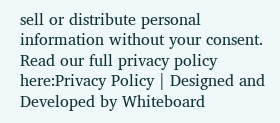sell or distribute personal information without your consent. Read our full privacy policy here:Privacy Policy | Designed and Developed by Whiteboard